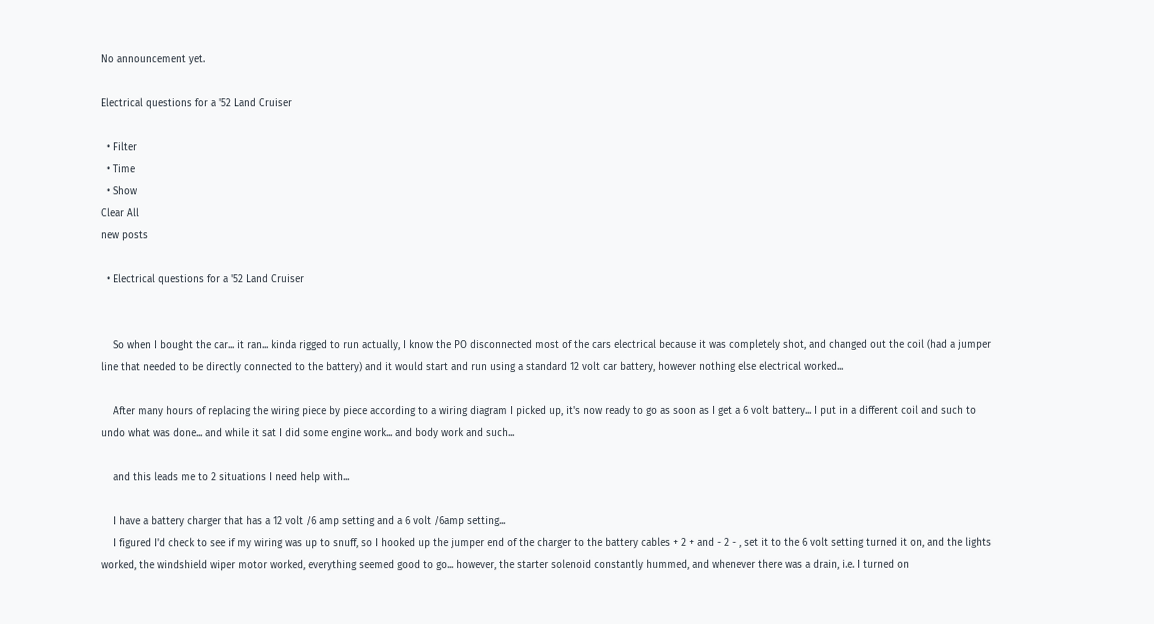No announcement yet.

Electrical questions for a '52 Land Cruiser

  • Filter
  • Time
  • Show
Clear All
new posts

  • Electrical questions for a '52 Land Cruiser


    So when I bought the car... it ran... kinda rigged to run actually, I know the PO disconnected most of the cars electrical because it was completely shot, and changed out the coil (had a jumper line that needed to be directly connected to the battery) and it would start and run using a standard 12 volt car battery, however nothing else electrical worked...

    After many hours of replacing the wiring piece by piece according to a wiring diagram I picked up, it's now ready to go as soon as I get a 6 volt battery... I put in a different coil and such to undo what was done... and while it sat I did some engine work... and body work and such...

    and this leads me to 2 situations I need help with...

    I have a battery charger that has a 12 volt /6 amp setting and a 6 volt /6amp setting...
    I figured I'd check to see if my wiring was up to snuff, so I hooked up the jumper end of the charger to the battery cables + 2 + and - 2 - , set it to the 6 volt setting turned it on, and the lights worked, the windshield wiper motor worked, everything seemed good to go... however, the starter solenoid constantly hummed, and whenever there was a drain, i.e. I turned on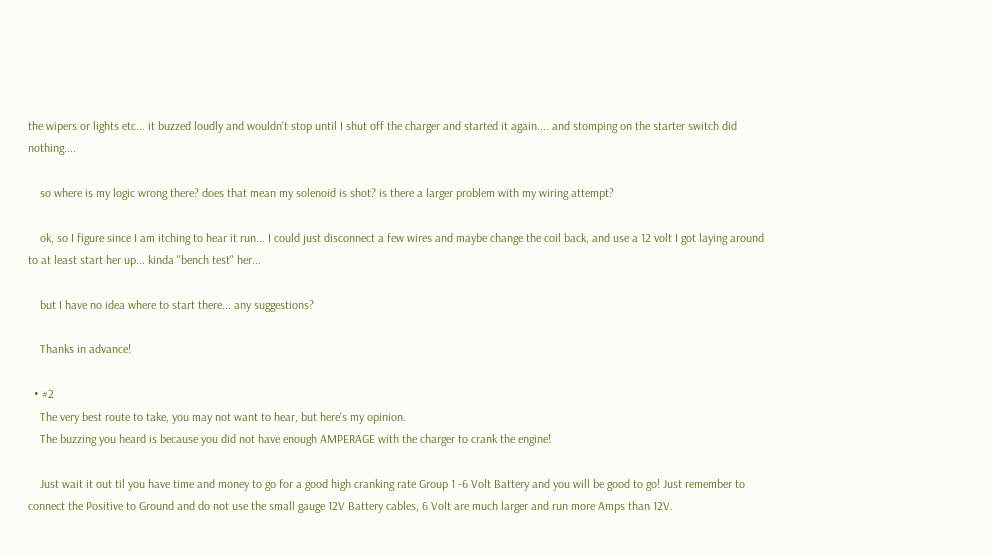the wipers or lights etc... it buzzed loudly and wouldn't stop until I shut off the charger and started it again.... and stomping on the starter switch did nothing....

    so where is my logic wrong there? does that mean my solenoid is shot? is there a larger problem with my wiring attempt?

    ok, so I figure since I am itching to hear it run... I could just disconnect a few wires and maybe change the coil back, and use a 12 volt I got laying around to at least start her up... kinda "bench test" her...

    but I have no idea where to start there... any suggestions?

    Thanks in advance!

  • #2
    The very best route to take, you may not want to hear, but here's my opinion.
    The buzzing you heard is because you did not have enough AMPERAGE with the charger to crank the engine!

    Just wait it out til you have time and money to go for a good high cranking rate Group 1 -6 Volt Battery and you will be good to go! Just remember to connect the Positive to Ground and do not use the small gauge 12V Battery cables, 6 Volt are much larger and run more Amps than 12V.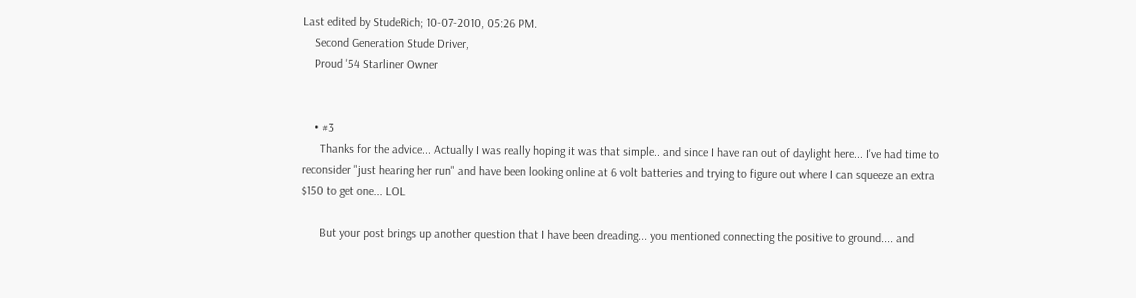Last edited by StudeRich; 10-07-2010, 05:26 PM.
    Second Generation Stude Driver,
    Proud '54 Starliner Owner


    • #3
      Thanks for the advice... Actually I was really hoping it was that simple.. and since I have ran out of daylight here... I've had time to reconsider "just hearing her run" and have been looking online at 6 volt batteries and trying to figure out where I can squeeze an extra $150 to get one... LOL

      But your post brings up another question that I have been dreading... you mentioned connecting the positive to ground.... and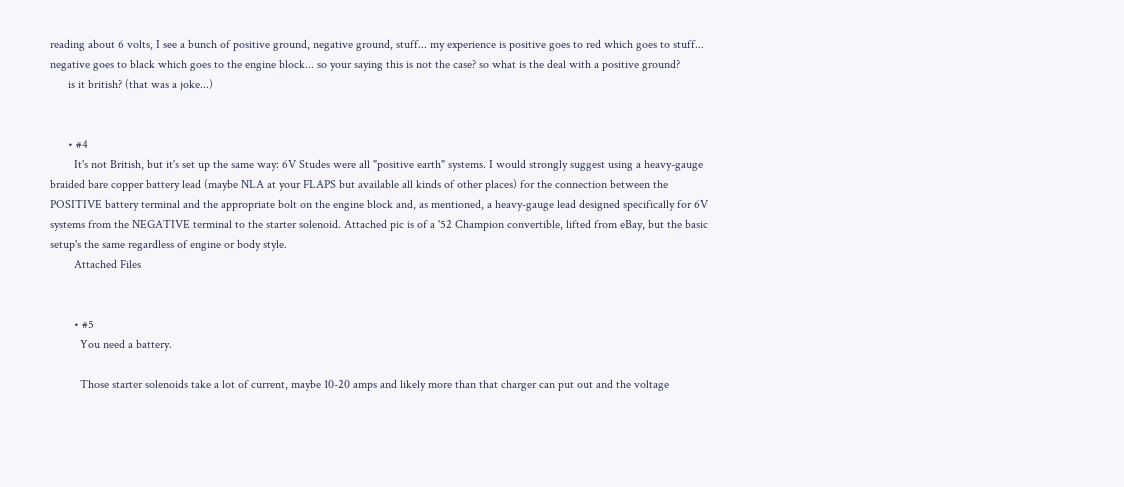reading about 6 volts, I see a bunch of positive ground, negative ground, stuff... my experience is positive goes to red which goes to stuff... negative goes to black which goes to the engine block... so your saying this is not the case? so what is the deal with a positive ground?
      is it british? (that was a joke...)


      • #4
        It's not British, but it's set up the same way: 6V Studes were all "positive earth" systems. I would strongly suggest using a heavy-gauge braided bare copper battery lead (maybe NLA at your FLAPS but available all kinds of other places) for the connection between the POSITIVE battery terminal and the appropriate bolt on the engine block and, as mentioned, a heavy-gauge lead designed specifically for 6V systems from the NEGATIVE terminal to the starter solenoid. Attached pic is of a '52 Champion convertible, lifted from eBay, but the basic setup's the same regardless of engine or body style.
        Attached Files


        • #5
          You need a battery.

          Those starter solenoids take a lot of current, maybe 10-20 amps and likely more than that charger can put out and the voltage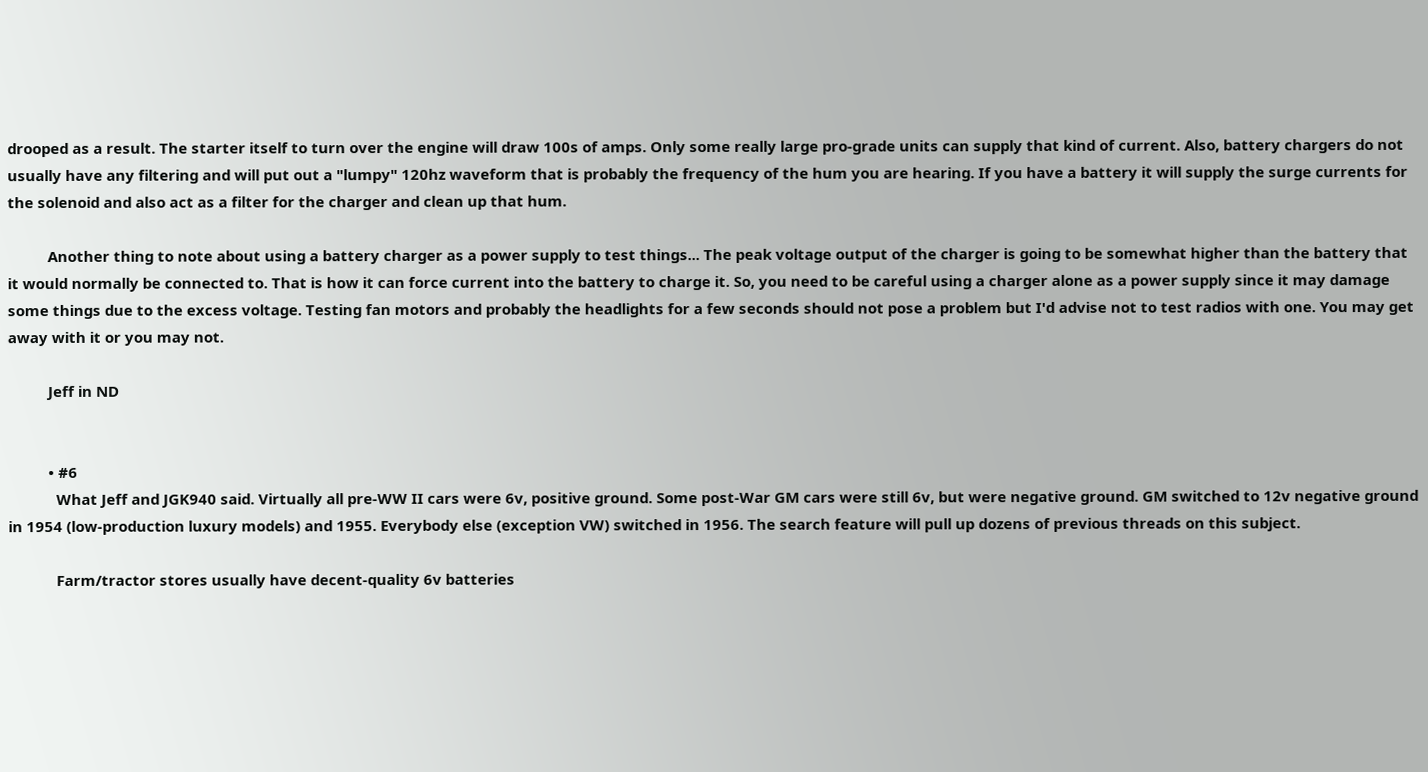drooped as a result. The starter itself to turn over the engine will draw 100s of amps. Only some really large pro-grade units can supply that kind of current. Also, battery chargers do not usually have any filtering and will put out a "lumpy" 120hz waveform that is probably the frequency of the hum you are hearing. If you have a battery it will supply the surge currents for the solenoid and also act as a filter for the charger and clean up that hum.

          Another thing to note about using a battery charger as a power supply to test things... The peak voltage output of the charger is going to be somewhat higher than the battery that it would normally be connected to. That is how it can force current into the battery to charge it. So, you need to be careful using a charger alone as a power supply since it may damage some things due to the excess voltage. Testing fan motors and probably the headlights for a few seconds should not pose a problem but I'd advise not to test radios with one. You may get away with it or you may not.

          Jeff in ND


          • #6
            What Jeff and JGK940 said. Virtually all pre-WW II cars were 6v, positive ground. Some post-War GM cars were still 6v, but were negative ground. GM switched to 12v negative ground in 1954 (low-production luxury models) and 1955. Everybody else (exception VW) switched in 1956. The search feature will pull up dozens of previous threads on this subject.

            Farm/tractor stores usually have decent-quality 6v batteries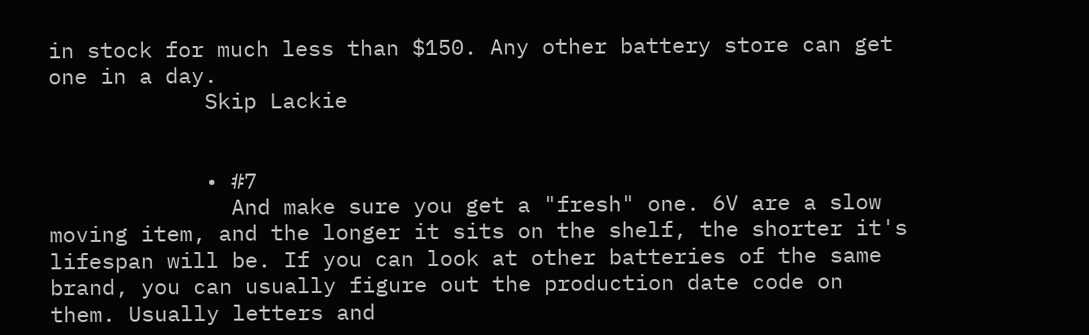in stock for much less than $150. Any other battery store can get one in a day.
            Skip Lackie


            • #7
              And make sure you get a "fresh" one. 6V are a slow moving item, and the longer it sits on the shelf, the shorter it's lifespan will be. If you can look at other batteries of the same brand, you can usually figure out the production date code on them. Usually letters and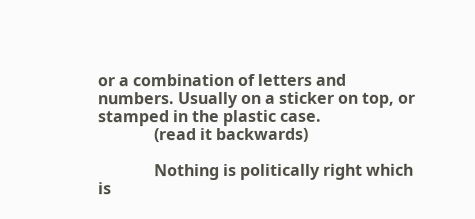or a combination of letters and numbers. Usually on a sticker on top, or stamped in the plastic case.
              (read it backwards)

              Nothing is politically right which is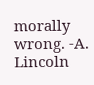morally wrong. -A. Lincoln